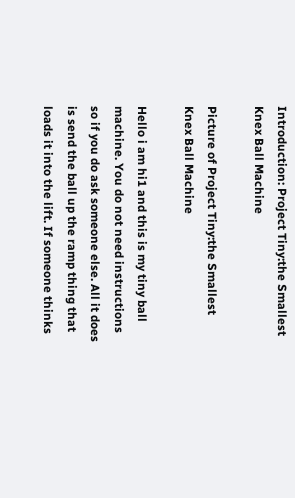Introduction: Project Tiny:the Smallest Knex Ball Machine

Picture of Project Tiny:the Smallest Knex Ball Machine

Hello i am hi1 and this is my tiny ball machine. You do not need instructions so if you do ask someone else. All it does is send the ball up the ramp thing that loads it into the lift. If someone thinks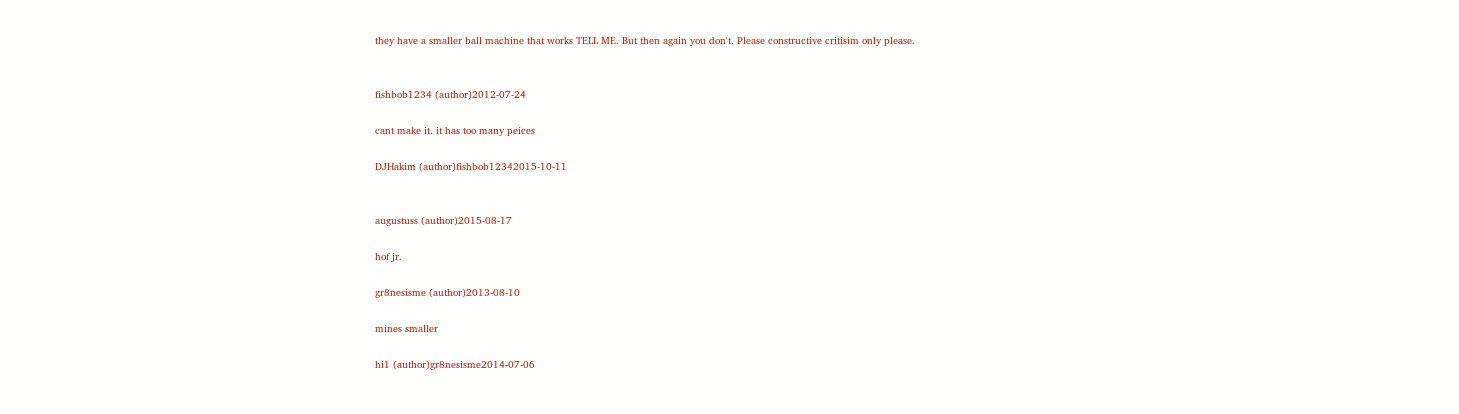they have a smaller ball machine that works TELL ME. But then again you don't. Please constructive critisim only please.


fishbob1234 (author)2012-07-24

cant make it. it has too many peices

DJHakim (author)fishbob12342015-10-11


augustuss (author)2015-08-17

hof jr.

gr8nesisme (author)2013-08-10

mines smaller

hi1 (author)gr8nesisme2014-07-06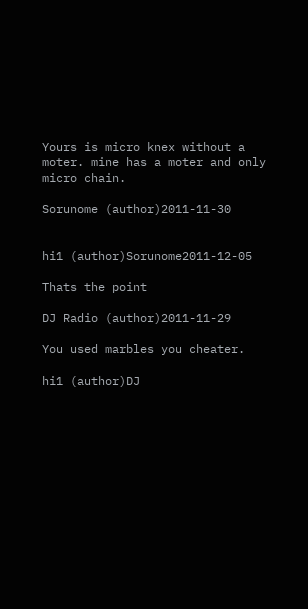Yours is micro knex without a moter. mine has a moter and only micro chain.

Sorunome (author)2011-11-30


hi1 (author)Sorunome2011-12-05

Thats the point

DJ Radio (author)2011-11-29

You used marbles you cheater.

hi1 (author)DJ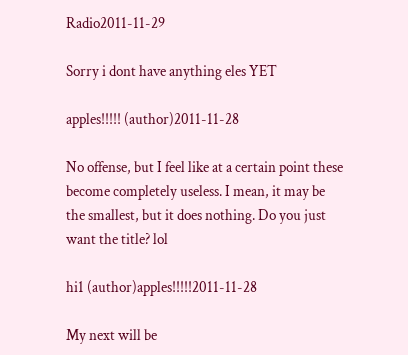Radio2011-11-29

Sorry i dont have anything eles YET

apples!!!!! (author)2011-11-28

No offense, but I feel like at a certain point these become completely useless. I mean, it may be the smallest, but it does nothing. Do you just want the title? lol

hi1 (author)apples!!!!!2011-11-28

My next will be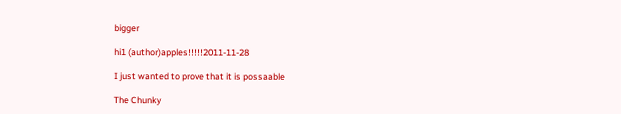bigger

hi1 (author)apples!!!!!2011-11-28

I just wanted to prove that it is possaable

The Chunky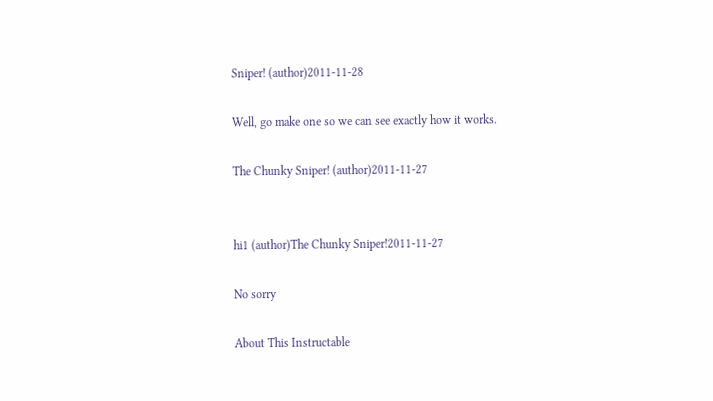Sniper! (author)2011-11-28

Well, go make one so we can see exactly how it works.

The Chunky Sniper! (author)2011-11-27


hi1 (author)The Chunky Sniper!2011-11-27

No sorry

About This Instructable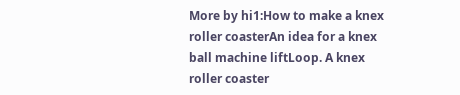More by hi1:How to make a knex roller coasterAn idea for a knex ball machine liftLoop. A knex roller coaster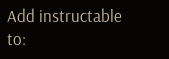Add instructable to: